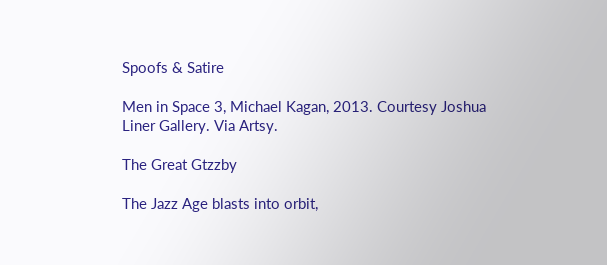Spoofs & Satire

Men in Space 3, Michael Kagan, 2013. Courtesy Joshua Liner Gallery. Via Artsy.

The Great Gtzzby

The Jazz Age blasts into orbit,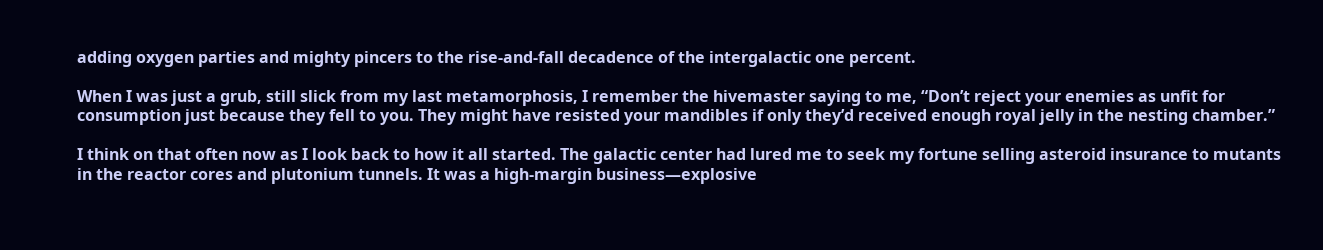adding oxygen parties and mighty pincers to the rise-and-fall decadence of the intergalactic one percent.

When I was just a grub, still slick from my last metamorphosis, I remember the hivemaster saying to me, “Don’t reject your enemies as unfit for consumption just because they fell to you. They might have resisted your mandibles if only they’d received enough royal jelly in the nesting chamber.”

I think on that often now as I look back to how it all started. The galactic center had lured me to seek my fortune selling asteroid insurance to mutants in the reactor cores and plutonium tunnels. It was a high-margin business—explosive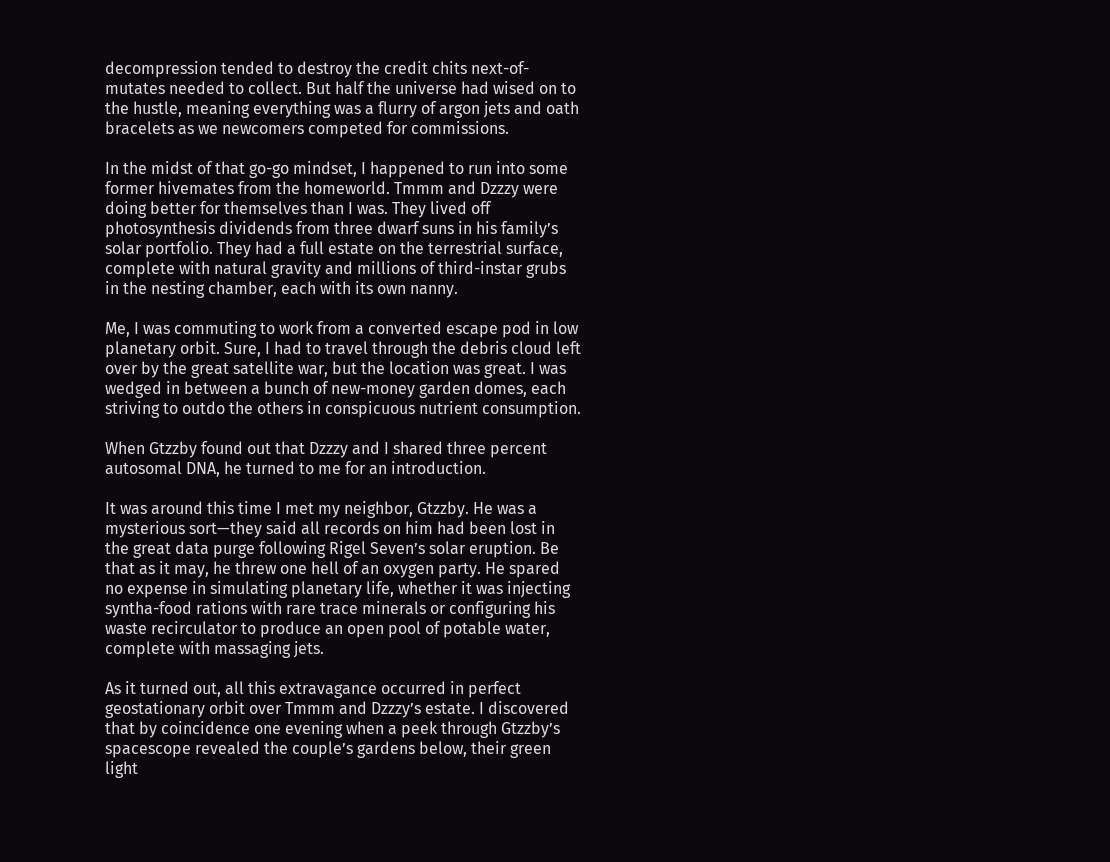decompression tended to destroy the credit chits next-of-mutates needed to collect. But half the universe had wised on to the hustle, meaning everything was a flurry of argon jets and oath bracelets as we newcomers competed for commissions.

In the midst of that go-go mindset, I happened to run into some former hivemates from the homeworld. Tmmm and Dzzzy were doing better for themselves than I was. They lived off photosynthesis dividends from three dwarf suns in his family’s solar portfolio. They had a full estate on the terrestrial surface, complete with natural gravity and millions of third-instar grubs in the nesting chamber, each with its own nanny.

Me, I was commuting to work from a converted escape pod in low planetary orbit. Sure, I had to travel through the debris cloud left over by the great satellite war, but the location was great. I was wedged in between a bunch of new-money garden domes, each striving to outdo the others in conspicuous nutrient consumption.

When Gtzzby found out that Dzzzy and I shared three percent autosomal DNA, he turned to me for an introduction.

It was around this time I met my neighbor, Gtzzby. He was a mysterious sort—they said all records on him had been lost in the great data purge following Rigel Seven’s solar eruption. Be that as it may, he threw one hell of an oxygen party. He spared no expense in simulating planetary life, whether it was injecting syntha-food rations with rare trace minerals or configuring his waste recirculator to produce an open pool of potable water, complete with massaging jets.

As it turned out, all this extravagance occurred in perfect geostationary orbit over Tmmm and Dzzzy’s estate. I discovered that by coincidence one evening when a peek through Gtzzby’s spacescope revealed the couple’s gardens below, their green light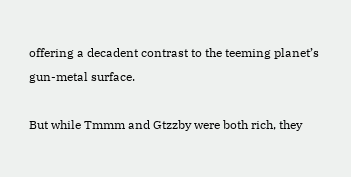offering a decadent contrast to the teeming planet’s gun-metal surface.

But while Tmmm and Gtzzby were both rich, they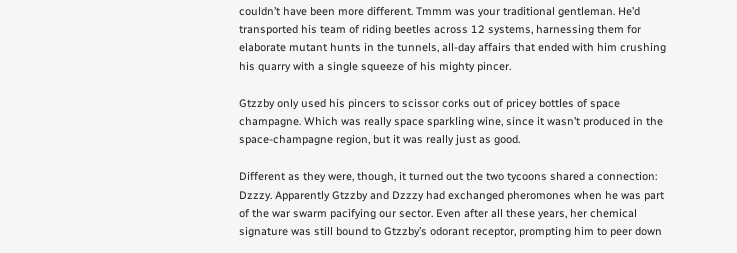couldn’t have been more different. Tmmm was your traditional gentleman. He’d transported his team of riding beetles across 12 systems, harnessing them for elaborate mutant hunts in the tunnels, all-day affairs that ended with him crushing his quarry with a single squeeze of his mighty pincer.

Gtzzby only used his pincers to scissor corks out of pricey bottles of space champagne. Which was really space sparkling wine, since it wasn’t produced in the space-champagne region, but it was really just as good.

Different as they were, though, it turned out the two tycoons shared a connection: Dzzzy. Apparently Gtzzby and Dzzzy had exchanged pheromones when he was part of the war swarm pacifying our sector. Even after all these years, her chemical signature was still bound to Gtzzby’s odorant receptor, prompting him to peer down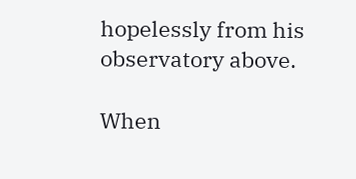hopelessly from his observatory above.

When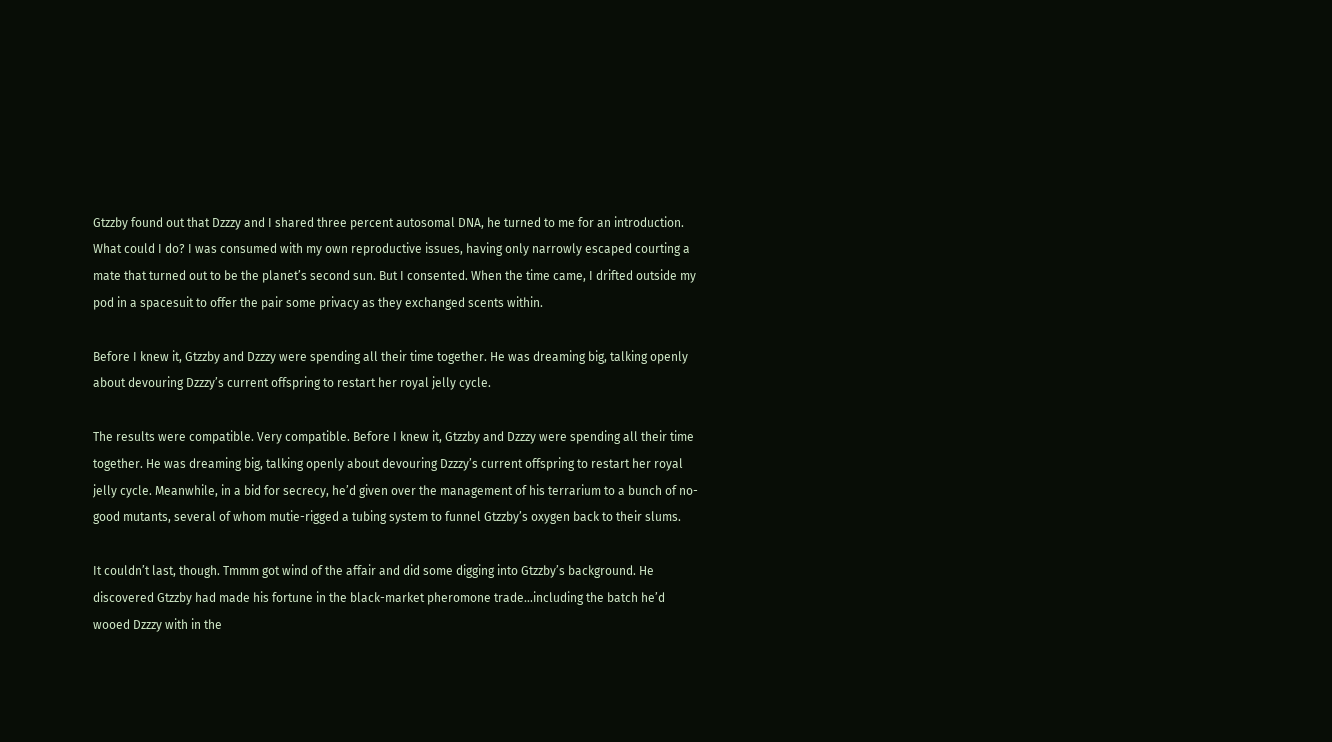Gtzzby found out that Dzzzy and I shared three percent autosomal DNA, he turned to me for an introduction. What could I do? I was consumed with my own reproductive issues, having only narrowly escaped courting a mate that turned out to be the planet’s second sun. But I consented. When the time came, I drifted outside my pod in a spacesuit to offer the pair some privacy as they exchanged scents within.

Before I knew it, Gtzzby and Dzzzy were spending all their time together. He was dreaming big, talking openly about devouring Dzzzy’s current offspring to restart her royal jelly cycle.

The results were compatible. Very compatible. Before I knew it, Gtzzby and Dzzzy were spending all their time together. He was dreaming big, talking openly about devouring Dzzzy’s current offspring to restart her royal jelly cycle. Meanwhile, in a bid for secrecy, he’d given over the management of his terrarium to a bunch of no-good mutants, several of whom mutie-rigged a tubing system to funnel Gtzzby’s oxygen back to their slums.

It couldn’t last, though. Tmmm got wind of the affair and did some digging into Gtzzby’s background. He discovered Gtzzby had made his fortune in the black-market pheromone trade…including the batch he’d wooed Dzzzy with in the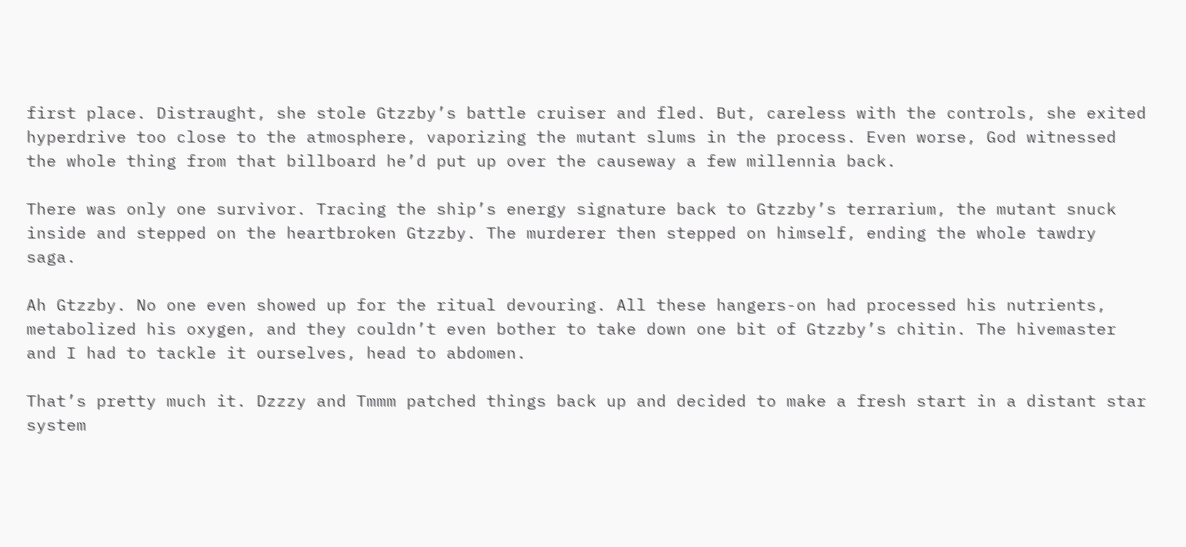first place. Distraught, she stole Gtzzby’s battle cruiser and fled. But, careless with the controls, she exited hyperdrive too close to the atmosphere, vaporizing the mutant slums in the process. Even worse, God witnessed the whole thing from that billboard he’d put up over the causeway a few millennia back.

There was only one survivor. Tracing the ship’s energy signature back to Gtzzby’s terrarium, the mutant snuck inside and stepped on the heartbroken Gtzzby. The murderer then stepped on himself, ending the whole tawdry saga.

Ah Gtzzby. No one even showed up for the ritual devouring. All these hangers-on had processed his nutrients, metabolized his oxygen, and they couldn’t even bother to take down one bit of Gtzzby’s chitin. The hivemaster and I had to tackle it ourselves, head to abdomen.

That’s pretty much it. Dzzzy and Tmmm patched things back up and decided to make a fresh start in a distant star system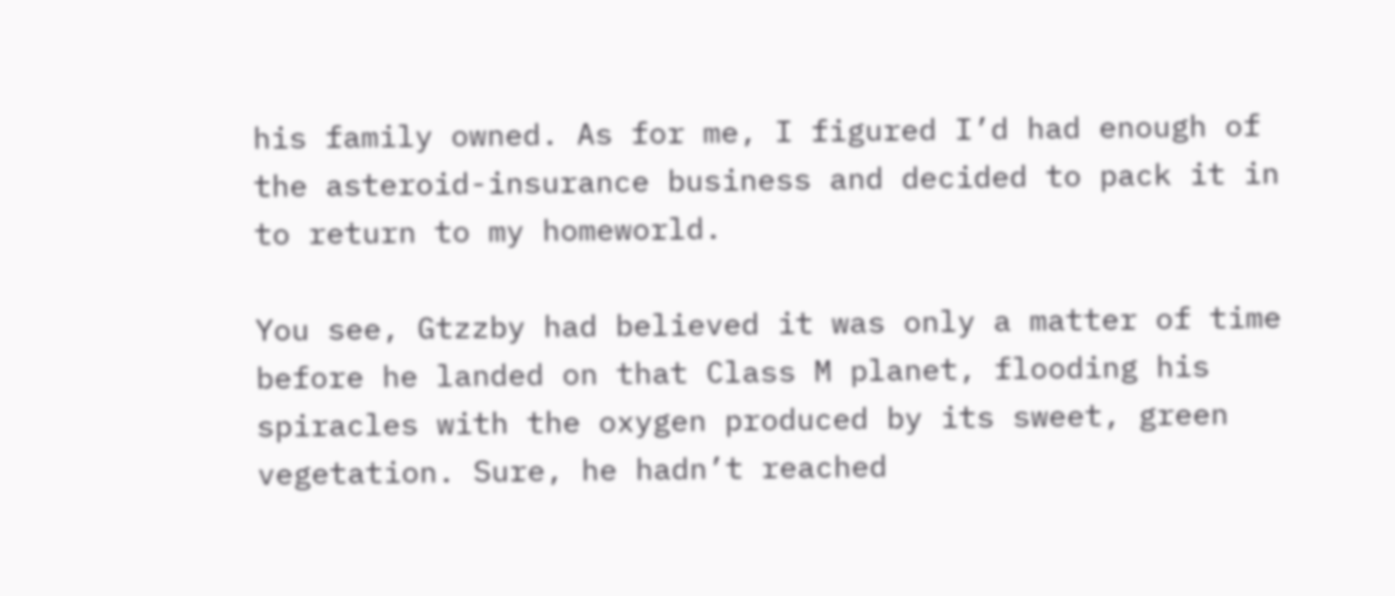his family owned. As for me, I figured I’d had enough of the asteroid-insurance business and decided to pack it in to return to my homeworld.

You see, Gtzzby had believed it was only a matter of time before he landed on that Class M planet, flooding his spiracles with the oxygen produced by its sweet, green vegetation. Sure, he hadn’t reached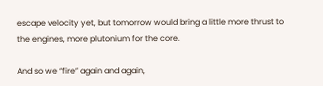escape velocity yet, but tomorrow would bring a little more thrust to the engines, more plutonium for the core.

And so we “fire” again and again,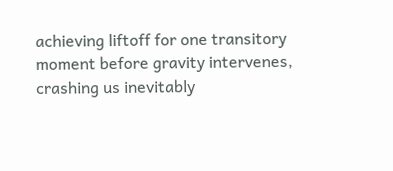achieving liftoff for one transitory moment before gravity intervenes, crashing us inevitably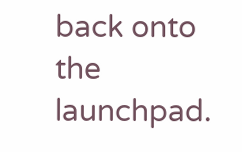back onto the launchpad.